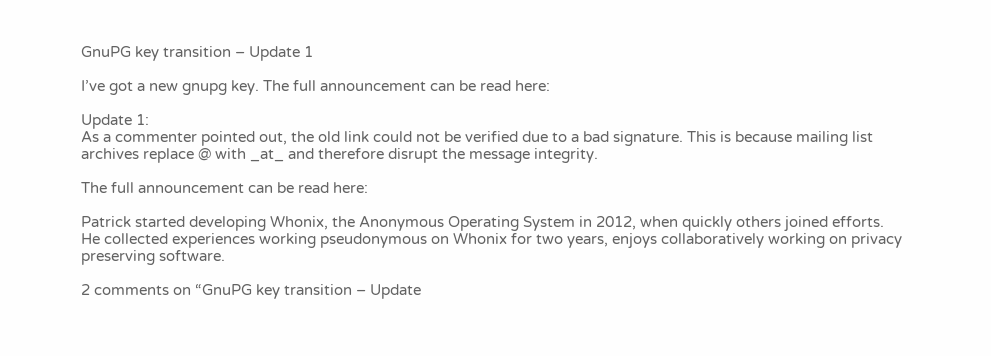GnuPG key transition – Update 1

I’ve got a new gnupg key. The full announcement can be read here:

Update 1:
As a commenter pointed out, the old link could not be verified due to a bad signature. This is because mailing list archives replace @ with _at_ and therefore disrupt the message integrity.

The full announcement can be read here:

Patrick started developing Whonix, the Anonymous Operating System in 2012, when quickly others joined efforts. He collected experiences working pseudonymous on Whonix for two years, enjoys collaboratively working on privacy preserving software.

2 comments on “GnuPG key transition – Update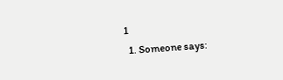1
  1. Someone says: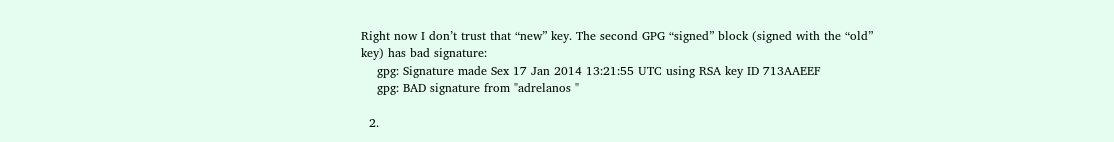Right now I don’t trust that “new” key. The second GPG “signed” block (signed with the “old” key) has bad signature:
    gpg: Signature made Sex 17 Jan 2014 13:21:55 UTC using RSA key ID 713AAEEF
    gpg: BAD signature from "adrelanos "

  2.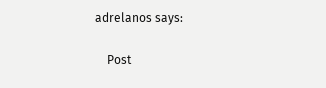adrelanos says:

    Post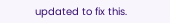updated to fix this.